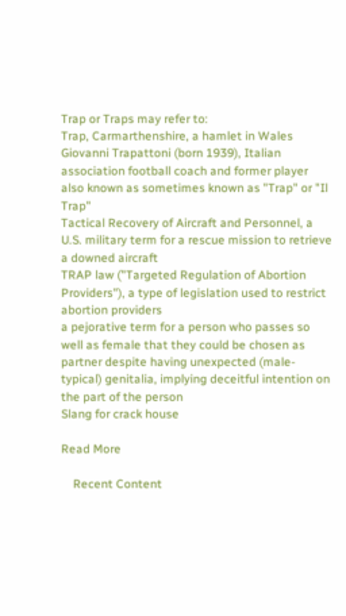Trap or Traps may refer to:
Trap, Carmarthenshire, a hamlet in Wales
Giovanni Trapattoni (born 1939), Italian association football coach and former player also known as sometimes known as "Trap" or "Il Trap"
Tactical Recovery of Aircraft and Personnel, a U.S. military term for a rescue mission to retrieve a downed aircraft
TRAP law ("Targeted Regulation of Abortion Providers"), a type of legislation used to restrict abortion providers
a pejorative term for a person who passes so well as female that they could be chosen as partner despite having unexpected (male-typical) genitalia, implying deceitful intention on the part of the person
Slang for crack house

Read More

    Recent Content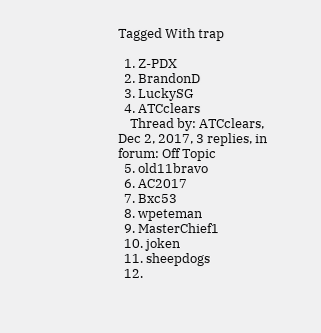Tagged With trap

  1. Z-PDX
  2. BrandonD
  3. LuckySG
  4. ATCclears
    Thread by: ATCclears, Dec 2, 2017, 3 replies, in forum: Off Topic
  5. old11bravo
  6. AC2017
  7. Bxc53
  8. wpeteman
  9. MasterChief1
  10. joken
  11. sheepdogs
  12.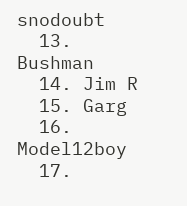snodoubt
  13. Bushman
  14. Jim R
  15. Garg
  16. Model12boy
  17.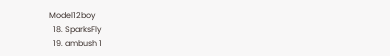Model12boy
  18. SparksFly
  19. ambush 1